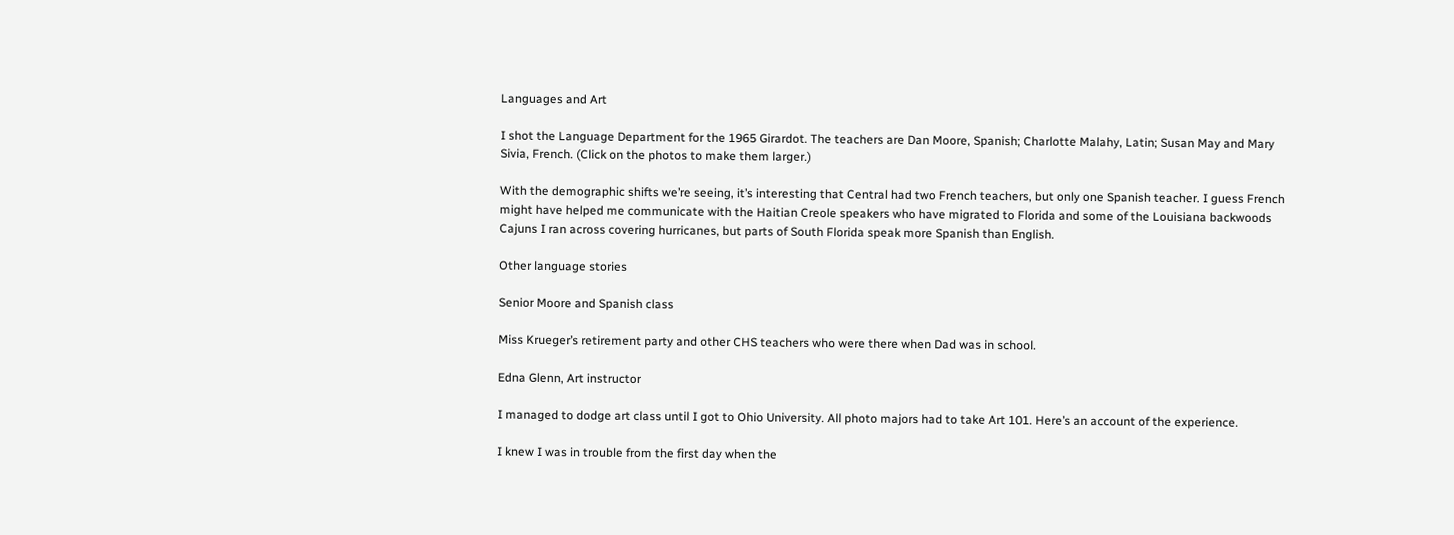Languages and Art

I shot the Language Department for the 1965 Girardot. The teachers are Dan Moore, Spanish; Charlotte Malahy, Latin; Susan May and Mary Sivia, French. (Click on the photos to make them larger.)

With the demographic shifts we’re seeing, it’s interesting that Central had two French teachers, but only one Spanish teacher. I guess French might have helped me communicate with the Haitian Creole speakers who have migrated to Florida and some of the Louisiana backwoods Cajuns I ran across covering hurricanes, but parts of South Florida speak more Spanish than English.

Other language stories

Senior Moore and Spanish class

Miss Krueger’s retirement party and other CHS teachers who were there when Dad was in school.

Edna Glenn, Art instructor

I managed to dodge art class until I got to Ohio University. All photo majors had to take Art 101. Here’s an account of the experience.

I knew I was in trouble from the first day when the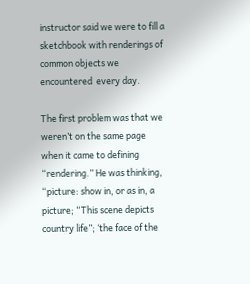instructor said we were to fill a sketchbook with renderings of common objects we encountered  every day.

The first problem was that we weren’t on the same page when it came to defining “rendering.” He was thinking, “picture: show in, or as in, a picture; “This scene depicts country life”; ‘the face of the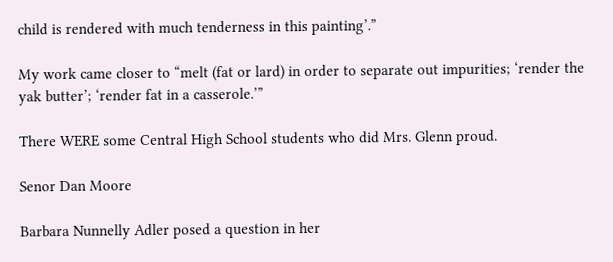child is rendered with much tenderness in this painting’.”

My work came closer to “melt (fat or lard) in order to separate out impurities; ‘render the yak butter’; ‘render fat in a casserole.’”

There WERE some Central High School students who did Mrs. Glenn proud.

Senor Dan Moore

Barbara Nunnelly Adler posed a question in her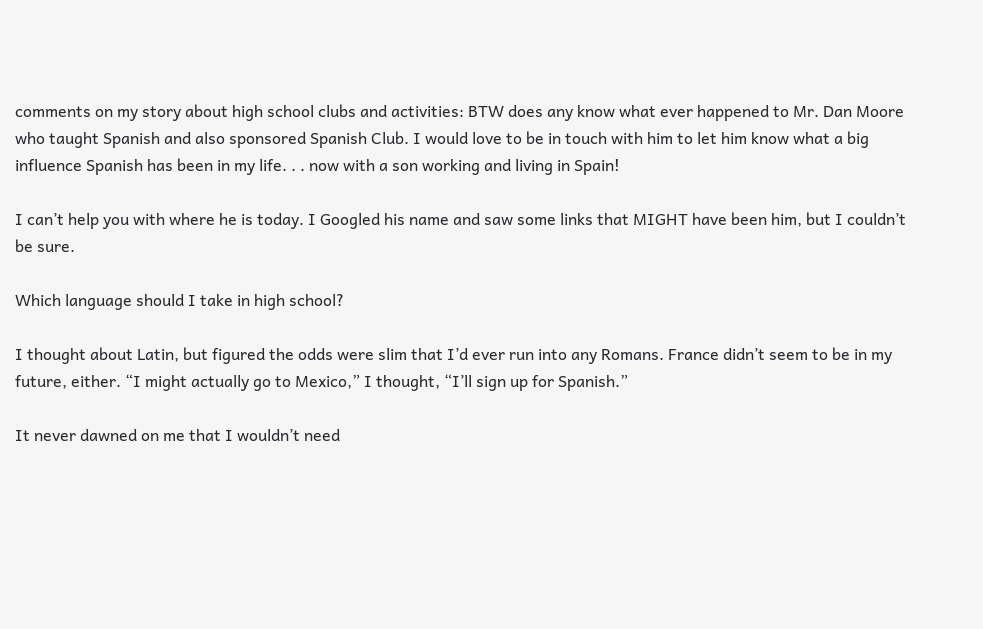comments on my story about high school clubs and activities: BTW does any know what ever happened to Mr. Dan Moore who taught Spanish and also sponsored Spanish Club. I would love to be in touch with him to let him know what a big influence Spanish has been in my life. . . now with a son working and living in Spain!

I can’t help you with where he is today. I Googled his name and saw some links that MIGHT have been him, but I couldn’t be sure.

Which language should I take in high school?

I thought about Latin, but figured the odds were slim that I’d ever run into any Romans. France didn’t seem to be in my future, either. “I might actually go to Mexico,” I thought, “I’ll sign up for Spanish.”

It never dawned on me that I wouldn’t need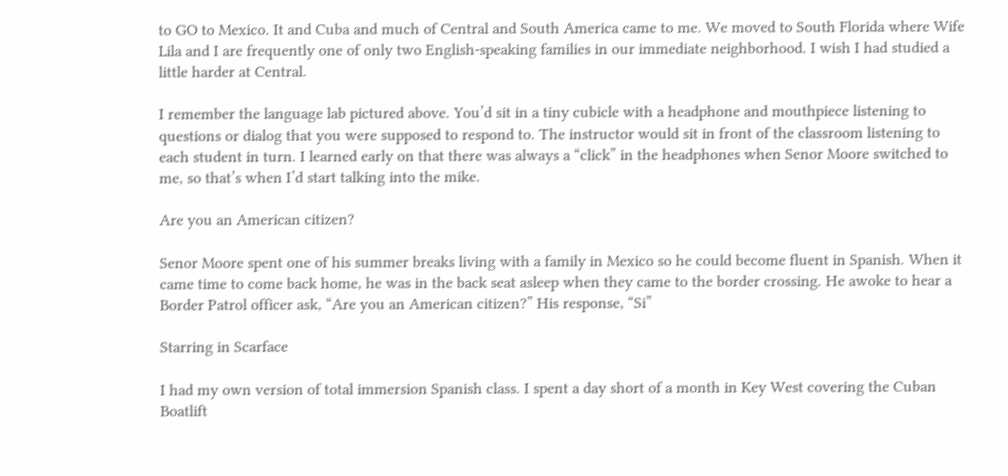to GO to Mexico. It and Cuba and much of Central and South America came to me. We moved to South Florida where Wife Lila and I are frequently one of only two English-speaking families in our immediate neighborhood. I wish I had studied a little harder at Central.

I remember the language lab pictured above. You’d sit in a tiny cubicle with a headphone and mouthpiece listening to questions or dialog that you were supposed to respond to. The instructor would sit in front of the classroom listening to each student in turn. I learned early on that there was always a “click” in the headphones when Senor Moore switched to me, so that’s when I’d start talking into the mike.

Are you an American citizen?

Senor Moore spent one of his summer breaks living with a family in Mexico so he could become fluent in Spanish. When it came time to come back home, he was in the back seat asleep when they came to the border crossing. He awoke to hear a Border Patrol officer ask, “Are you an American citizen?” His response, “Si”

Starring in Scarface

I had my own version of total immersion Spanish class. I spent a day short of a month in Key West covering the Cuban Boatlift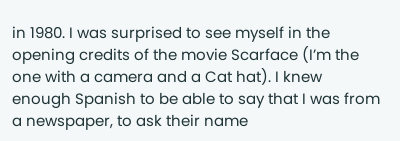in 1980. I was surprised to see myself in the opening credits of the movie Scarface (I’m the one with a camera and a Cat hat). I knew enough Spanish to be able to say that I was from a newspaper, to ask their name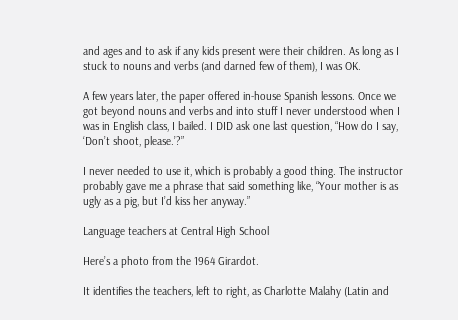and ages and to ask if any kids present were their children. As long as I stuck to nouns and verbs (and darned few of them), I was OK.

A few years later, the paper offered in-house Spanish lessons. Once we got beyond nouns and verbs and into stuff I never understood when I was in English class, I bailed. I DID ask one last question, “How do I say, ‘Don’t shoot, please.’?”

I never needed to use it, which is probably a good thing. The instructor probably gave me a phrase that said something like, “Your mother is as ugly as a pig, but I’d kiss her anyway.”

Language teachers at Central High School

Here’s a photo from the 1964 Girardot.

It identifies the teachers, left to right, as Charlotte Malahy (Latin and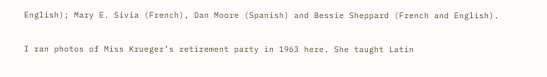English); Mary E. Sivia (French), Dan Moore (Spanish) and Bessie Sheppard (French and English).

I ran photos of Miss Krueger’s retirement party in 1963 here. She taught Latin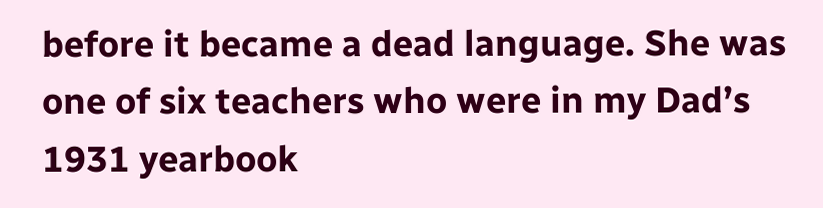before it became a dead language. She was one of six teachers who were in my Dad’s 1931 yearbook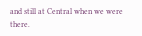and still at Central when we were there.